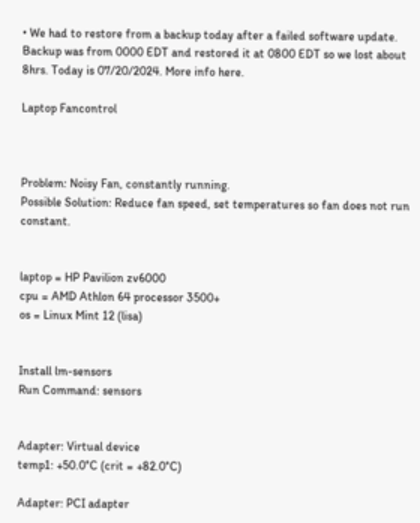• We had to restore from a backup today after a failed software update. Backup was from 0000 EDT and restored it at 0800 EDT so we lost about 8hrs. Today is 07/20/2024. More info here.

Laptop Fancontrol



Problem: Noisy Fan, constantly running.
Possible Solution: Reduce fan speed, set temperatures so fan does not run constant.


laptop = HP Pavilion zv6000
cpu = AMD Athlon 64 processor 3500+
os = Linux Mint 12 (lisa)


Install lm-sensors
Run Command: sensors


Adapter: Virtual device
temp1: +50.0°C (crit = +82.0°C)

Adapter: PCI adapter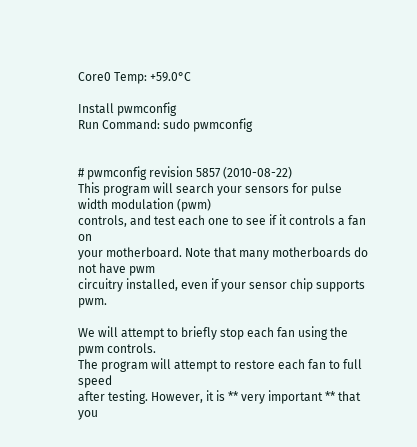Core0 Temp: +59.0°C

Install pwmconfig
Run Command: sudo pwmconfig


# pwmconfig revision 5857 (2010-08-22)
This program will search your sensors for pulse width modulation (pwm)
controls, and test each one to see if it controls a fan on
your motherboard. Note that many motherboards do not have pwm
circuitry installed, even if your sensor chip supports pwm.

We will attempt to briefly stop each fan using the pwm controls.
The program will attempt to restore each fan to full speed
after testing. However, it is ** very important ** that you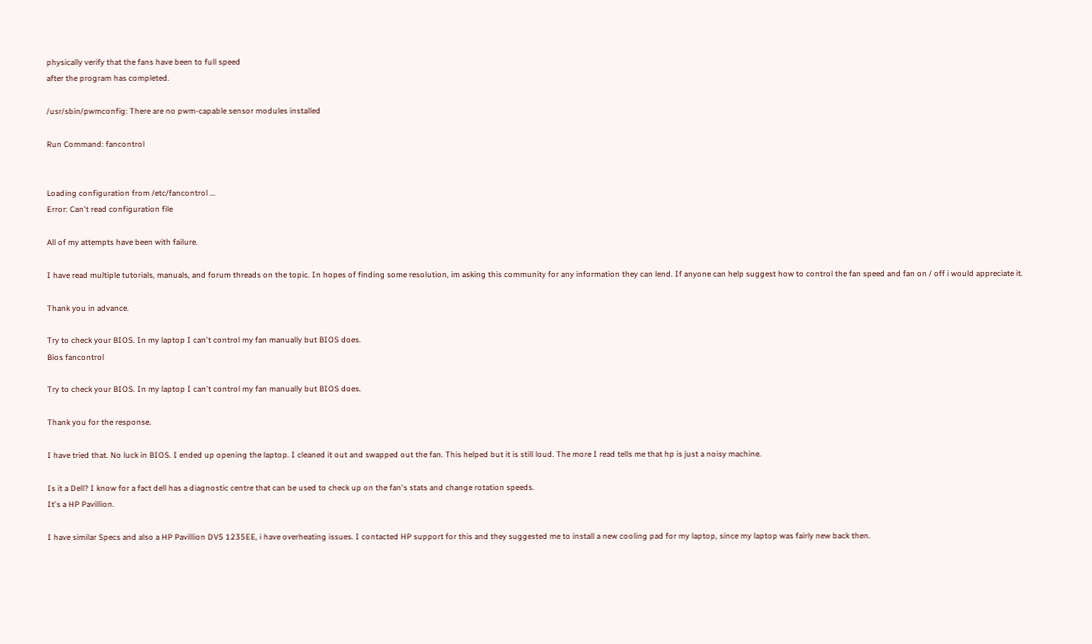physically verify that the fans have been to full speed
after the program has completed.

/usr/sbin/pwmconfig: There are no pwm-capable sensor modules installed

Run Command: fancontrol


Loading configuration from /etc/fancontrol ...
Error: Can't read configuration file

All of my attempts have been with failure.

I have read multiple tutorials, manuals, and forum threads on the topic. In hopes of finding some resolution, im asking this community for any information they can lend. If anyone can help suggest how to control the fan speed and fan on / off i would appreciate it.

Thank you in advance.

Try to check your BIOS. In my laptop I can't control my fan manually but BIOS does.
Bios fancontrol

Try to check your BIOS. In my laptop I can't control my fan manually but BIOS does.

Thank you for the response.

I have tried that. No luck in BIOS. I ended up opening the laptop. I cleaned it out and swapped out the fan. This helped but it is still loud. The more I read tells me that hp is just a noisy machine.

Is it a Dell? I know for a fact dell has a diagnostic centre that can be used to check up on the fan's stats and change rotation speeds.
It's a HP Pavillion.

I have similar Specs and also a HP Pavillion DV5 1235EE, i have overheating issues. I contacted HP support for this and they suggested me to install a new cooling pad for my laptop, since my laptop was fairly new back then.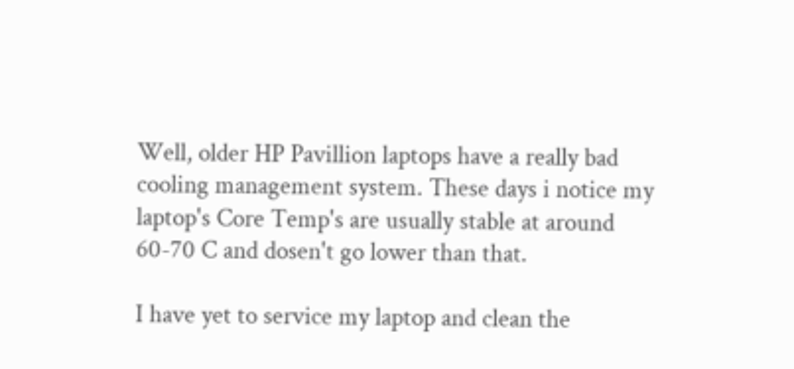Well, older HP Pavillion laptops have a really bad cooling management system. These days i notice my laptop's Core Temp's are usually stable at around 60-70 C and dosen't go lower than that.

I have yet to service my laptop and clean the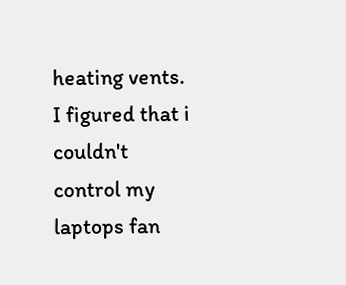heating vents. I figured that i couldn't control my laptops fan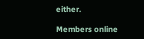either.

Members online